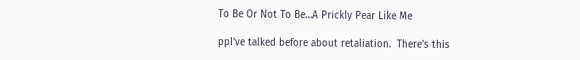To Be Or Not To Be…A Prickly Pear Like Me

ppI’ve talked before about retaliation.  There’s this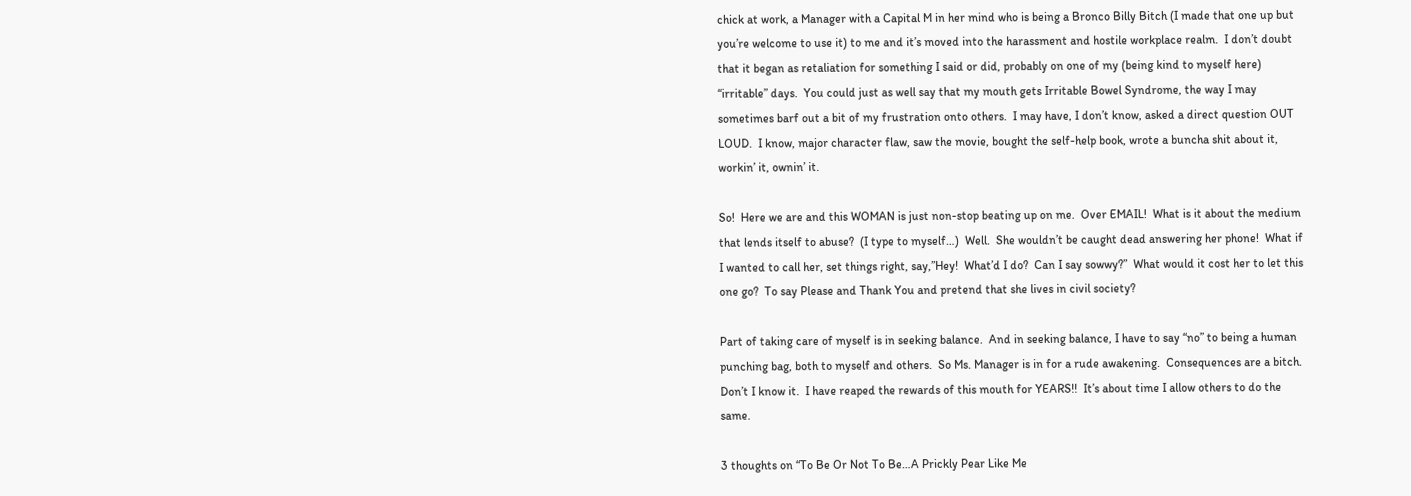chick at work, a Manager with a Capital M in her mind who is being a Bronco Billy Bitch (I made that one up but you’re welcome to use it) to me and it’s moved into the harassment and hostile workplace realm.  I don’t doubt that it began as retaliation for something I said or did, probably on one of my (being kind to myself here) “irritable” days.  You could just as well say that my mouth gets Irritable Bowel Syndrome, the way I may sometimes barf out a bit of my frustration onto others.  I may have, I don’t know, asked a direct question OUT LOUD.  I know, major character flaw, saw the movie, bought the self-help book, wrote a buncha shit about it, workin’ it, ownin’ it.

So!  Here we are and this WOMAN is just non-stop beating up on me.  Over EMAIL!  What is it about the medium that lends itself to abuse?  (I type to myself…)  Well.  She wouldn’t be caught dead answering her phone!  What if I wanted to call her, set things right, say,”Hey!  What’d I do?  Can I say sowwy?”  What would it cost her to let this one go?  To say Please and Thank You and pretend that she lives in civil society?

Part of taking care of myself is in seeking balance.  And in seeking balance, I have to say “no” to being a human punching bag, both to myself and others.  So Ms. Manager is in for a rude awakening.  Consequences are a bitch.  Don’t I know it.  I have reaped the rewards of this mouth for YEARS!!  It’s about time I allow others to do the same.

3 thoughts on “To Be Or Not To Be…A Prickly Pear Like Me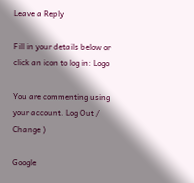Leave a Reply

Fill in your details below or click an icon to log in: Logo

You are commenting using your account. Log Out /  Change )

Google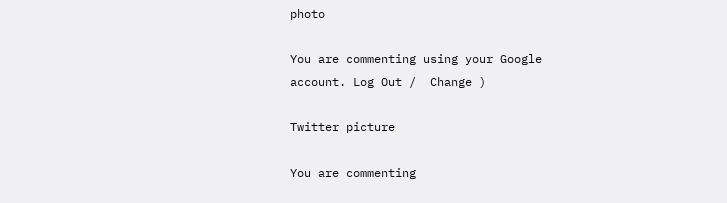photo

You are commenting using your Google account. Log Out /  Change )

Twitter picture

You are commenting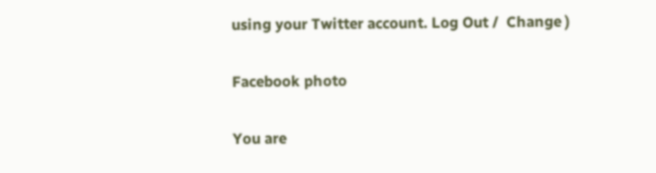using your Twitter account. Log Out /  Change )

Facebook photo

You are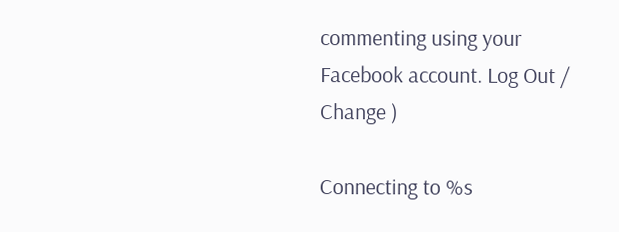commenting using your Facebook account. Log Out /  Change )

Connecting to %s